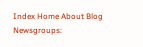Index Home About Blog
Newsgroups: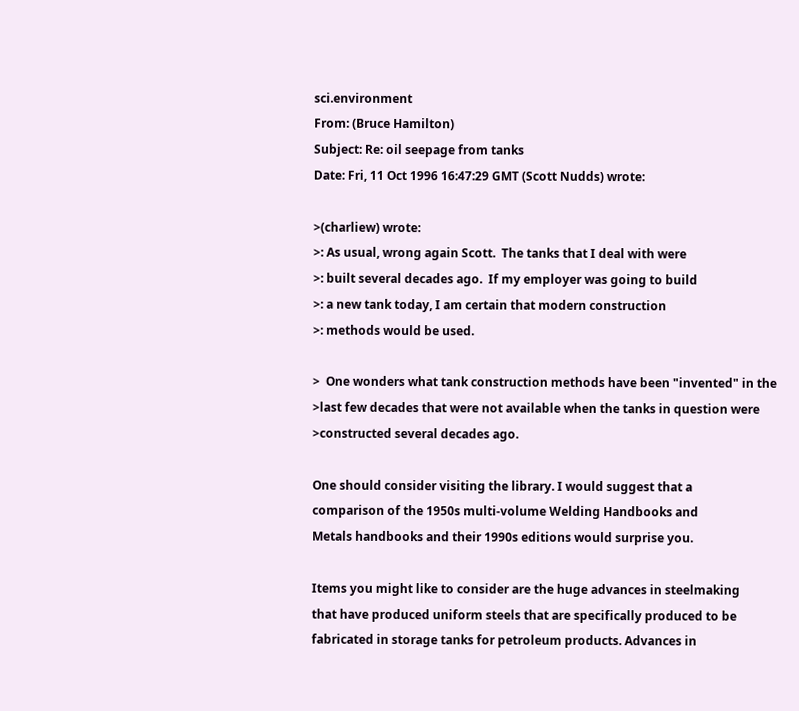sci.environment
From: (Bruce Hamilton)
Subject: Re: oil seepage from tanks
Date: Fri, 11 Oct 1996 16:47:29 GMT (Scott Nudds) wrote:

>(charliew) wrote:
>: As usual, wrong again Scott.  The tanks that I deal with were
>: built several decades ago.  If my employer was going to build
>: a new tank today, I am certain that modern construction
>: methods would be used.

>  One wonders what tank construction methods have been "invented" in the
>last few decades that were not available when the tanks in question were
>constructed several decades ago.

One should consider visiting the library. I would suggest that a
comparison of the 1950s multi-volume Welding Handbooks and
Metals handbooks and their 1990s editions would surprise you.

Items you might like to consider are the huge advances in steelmaking
that have produced uniform steels that are specifically produced to be
fabricated in storage tanks for petroleum products. Advances in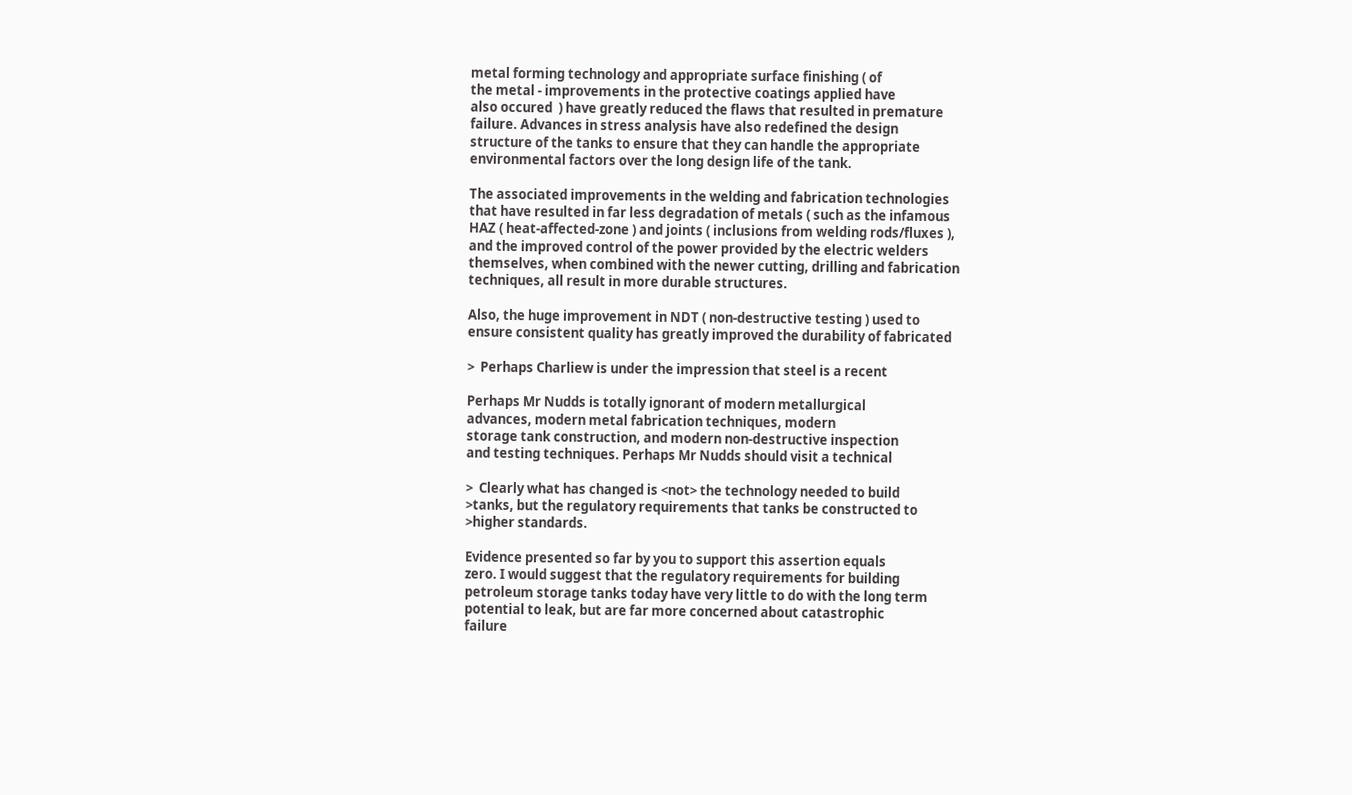metal forming technology and appropriate surface finishing ( of
the metal - improvements in the protective coatings applied have
also occured  ) have greatly reduced the flaws that resulted in premature
failure. Advances in stress analysis have also redefined the design
structure of the tanks to ensure that they can handle the appropriate
environmental factors over the long design life of the tank.

The associated improvements in the welding and fabrication technologies
that have resulted in far less degradation of metals ( such as the infamous
HAZ ( heat-affected-zone ) and joints ( inclusions from welding rods/fluxes ),
and the improved control of the power provided by the electric welders
themselves, when combined with the newer cutting, drilling and fabrication
techniques, all result in more durable structures.

Also, the huge improvement in NDT ( non-destructive testing ) used to
ensure consistent quality has greatly improved the durability of fabricated

>  Perhaps Charliew is under the impression that steel is a recent

Perhaps Mr Nudds is totally ignorant of modern metallurgical
advances, modern metal fabrication techniques, modern
storage tank construction, and modern non-destructive inspection
and testing techniques. Perhaps Mr Nudds should visit a technical

>  Clearly what has changed is <not> the technology needed to build
>tanks, but the regulatory requirements that tanks be constructed to
>higher standards.

Evidence presented so far by you to support this assertion equals
zero. I would suggest that the regulatory requirements for building
petroleum storage tanks today have very little to do with the long term
potential to leak, but are far more concerned about catastrophic
failure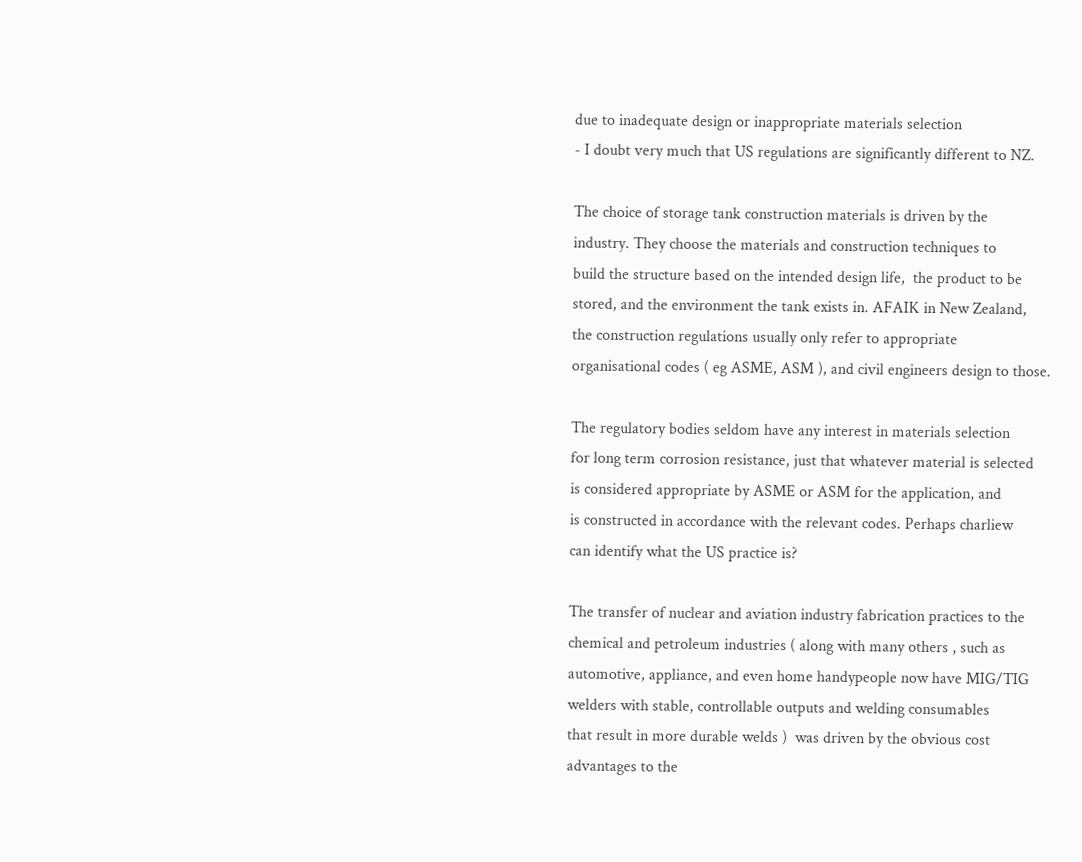due to inadequate design or inappropriate materials selection
- I doubt very much that US regulations are significantly different to NZ.

The choice of storage tank construction materials is driven by the
industry. They choose the materials and construction techniques to
build the structure based on the intended design life,  the product to be
stored, and the environment the tank exists in. AFAIK in New Zealand,
the construction regulations usually only refer to appropriate
organisational codes ( eg ASME, ASM ), and civil engineers design to those.

The regulatory bodies seldom have any interest in materials selection
for long term corrosion resistance, just that whatever material is selected
is considered appropriate by ASME or ASM for the application, and
is constructed in accordance with the relevant codes. Perhaps charliew
can identify what the US practice is?

The transfer of nuclear and aviation industry fabrication practices to the
chemical and petroleum industries ( along with many others , such as
automotive, appliance, and even home handypeople now have MIG/TIG
welders with stable, controllable outputs and welding consumables
that result in more durable welds )  was driven by the obvious cost
advantages to the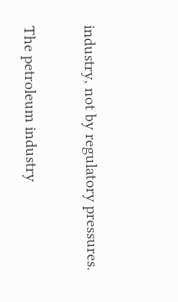industry, not by regulatory pressures.

The petroleum industry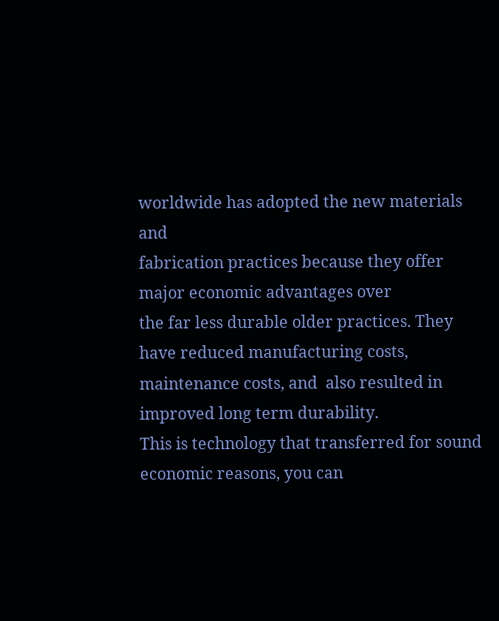worldwide has adopted the new materials and
fabrication practices because they offer major economic advantages over
the far less durable older practices. They  have reduced manufacturing costs,
maintenance costs, and  also resulted in improved long term durability.
This is technology that transferred for sound economic reasons, you can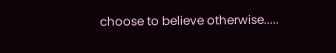choose to believe otherwise.....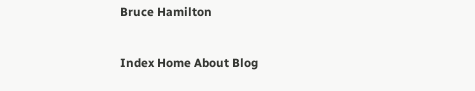Bruce Hamilton

Index Home About Blog